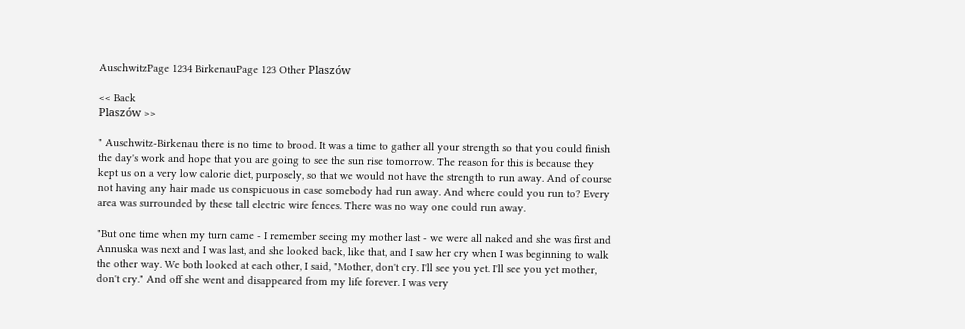AuschwitzPage 1234 BirkenauPage 123 Other Plaszów

<< Back
Plaszów >>

" Auschwitz-Birkenau there is no time to brood. It was a time to gather all your strength so that you could finish the day's work and hope that you are going to see the sun rise tomorrow. The reason for this is because they kept us on a very low calorie diet, purposely, so that we would not have the strength to run away. And of course not having any hair made us conspicuous in case somebody had run away. And where could you run to? Every area was surrounded by these tall electric wire fences. There was no way one could run away.

"But one time when my turn came - I remember seeing my mother last - we were all naked and she was first and Annuska was next and I was last, and she looked back, like that, and I saw her cry when I was beginning to walk the other way. We both looked at each other, I said, "Mother, don't cry. I'll see you yet. I'll see you yet mother, don't cry." And off she went and disappeared from my life forever. I was very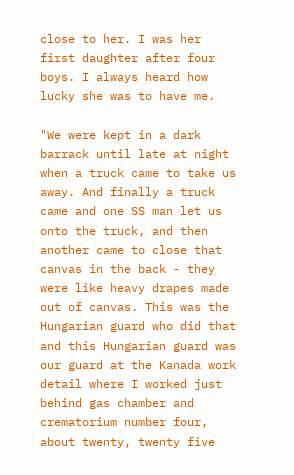close to her. I was her first daughter after four boys. I always heard how lucky she was to have me.

"We were kept in a dark barrack until late at night when a truck came to take us away. And finally a truck came and one SS man let us onto the truck, and then another came to close that canvas in the back - they were like heavy drapes made out of canvas. This was the Hungarian guard who did that and this Hungarian guard was our guard at the Kanada work detail where I worked just behind gas chamber and crematorium number four, about twenty, twenty five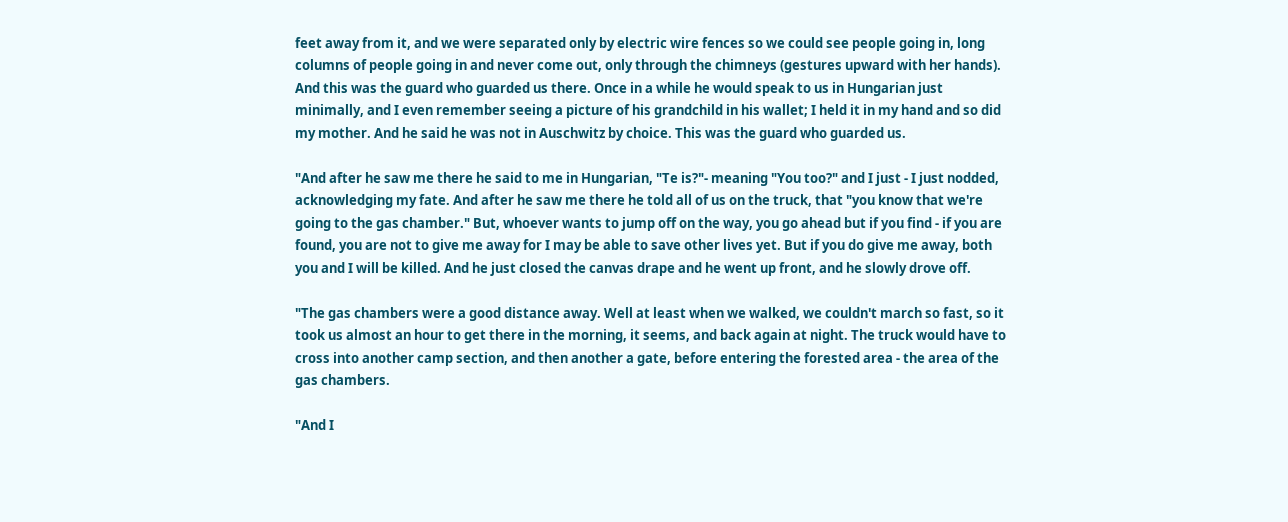feet away from it, and we were separated only by electric wire fences so we could see people going in, long columns of people going in and never come out, only through the chimneys (gestures upward with her hands). And this was the guard who guarded us there. Once in a while he would speak to us in Hungarian just minimally, and I even remember seeing a picture of his grandchild in his wallet; I held it in my hand and so did my mother. And he said he was not in Auschwitz by choice. This was the guard who guarded us.

"And after he saw me there he said to me in Hungarian, "Te is?"- meaning "You too?" and I just - I just nodded, acknowledging my fate. And after he saw me there he told all of us on the truck, that "you know that we're going to the gas chamber." But, whoever wants to jump off on the way, you go ahead but if you find - if you are found, you are not to give me away for I may be able to save other lives yet. But if you do give me away, both you and I will be killed. And he just closed the canvas drape and he went up front, and he slowly drove off.

"The gas chambers were a good distance away. Well at least when we walked, we couldn't march so fast, so it took us almost an hour to get there in the morning, it seems, and back again at night. The truck would have to cross into another camp section, and then another a gate, before entering the forested area - the area of the gas chambers.

"And I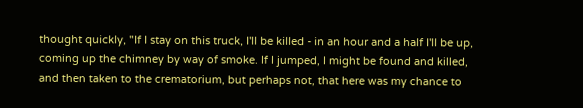thought quickly, "If I stay on this truck, I'll be killed - in an hour and a half I'll be up, coming up the chimney by way of smoke. If I jumped, I might be found and killed, and then taken to the crematorium, but perhaps not, that here was my chance to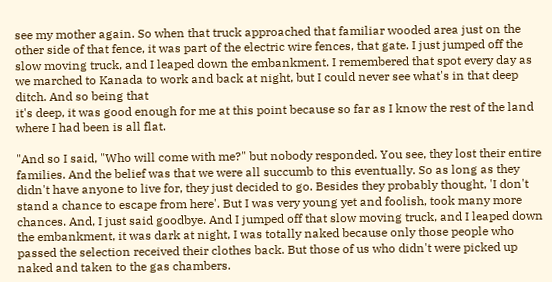see my mother again. So when that truck approached that familiar wooded area just on the other side of that fence, it was part of the electric wire fences, that gate. I just jumped off the slow moving truck, and I leaped down the embankment. I remembered that spot every day as we marched to Kanada to work and back at night, but I could never see what's in that deep ditch. And so being that
it's deep, it was good enough for me at this point because so far as I know the rest of the land where I had been is all flat.

"And so I said, "Who will come with me?" but nobody responded. You see, they lost their entire families. And the belief was that we were all succumb to this eventually. So as long as they didn't have anyone to live for, they just decided to go. Besides they probably thought, 'I don't stand a chance to escape from here'. But I was very young yet and foolish, took many more chances. And, I just said goodbye. And I jumped off that slow moving truck, and I leaped down the embankment, it was dark at night, I was totally naked because only those people who passed the selection received their clothes back. But those of us who didn't were picked up naked and taken to the gas chambers.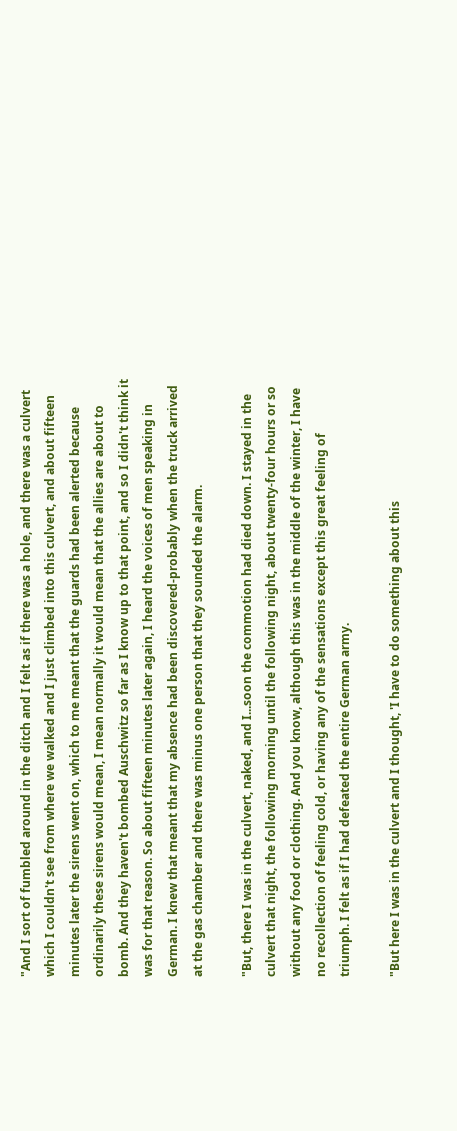"And I sort of fumbled around in the ditch and I felt as if there was a hole, and there was a culvert which I couldn't see from where we walked and I just climbed into this culvert, and about fifteen minutes later the sirens went on, which to me meant that the guards had been alerted because ordinarily these sirens would mean, I mean normally it would mean that the allies are about to bomb. And they haven't bombed Auschwitz so far as I know up to that point, and so I didn't think it was for that reason. So about fifteen minutes later again, I heard the voices of men speaking in German. I knew that meant that my absence had been discovered-probably when the truck arrived at the gas chamber and there was minus one person that they sounded the alarm.

"But, there I was in the culvert, naked, and I...soon the commotion had died down. I stayed in the culvert that night, the following morning until the following night, about twenty-four hours or so without any food or clothing. And you know, although this was in the middle of the winter, I have no recollection of feeling cold, or having any of the sensations except this great feeling of triumph. I felt as if I had defeated the entire German army.

"But here I was in the culvert and I thought, 'I have to do something about this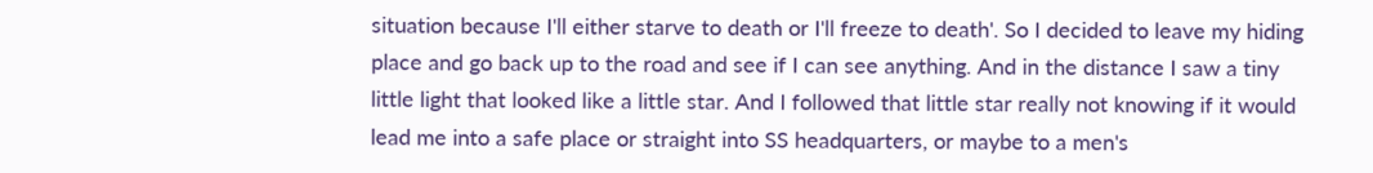situation because I'll either starve to death or I'll freeze to death'. So I decided to leave my hiding place and go back up to the road and see if I can see anything. And in the distance I saw a tiny little light that looked like a little star. And I followed that little star really not knowing if it would lead me into a safe place or straight into SS headquarters, or maybe to a men's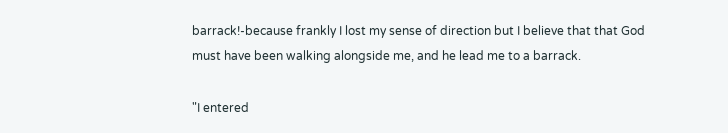barrack!-because frankly I lost my sense of direction but I believe that that God must have been walking alongside me, and he lead me to a barrack.

"I entered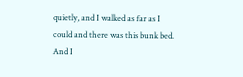quietly, and I walked as far as I could and there was this bunk bed. And I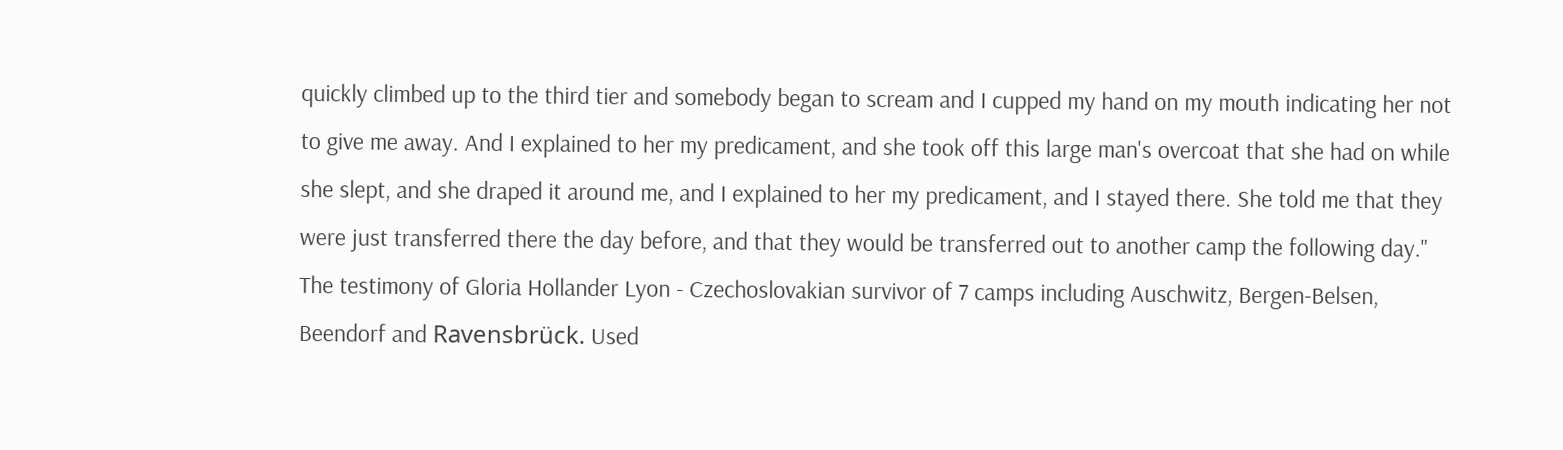quickly climbed up to the third tier and somebody began to scream and I cupped my hand on my mouth indicating her not to give me away. And I explained to her my predicament, and she took off this large man's overcoat that she had on while she slept, and she draped it around me, and I explained to her my predicament, and I stayed there. She told me that they were just transferred there the day before, and that they would be transferred out to another camp the following day."
The testimony of Gloria Hollander Lyon - Czechoslovakian survivor of 7 camps including Auschwitz, Bergen-Belsen, Beendorf and Ravensbrück. Used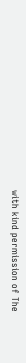with kind permission of The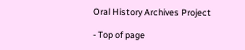Oral History Archives Project

- Top of page